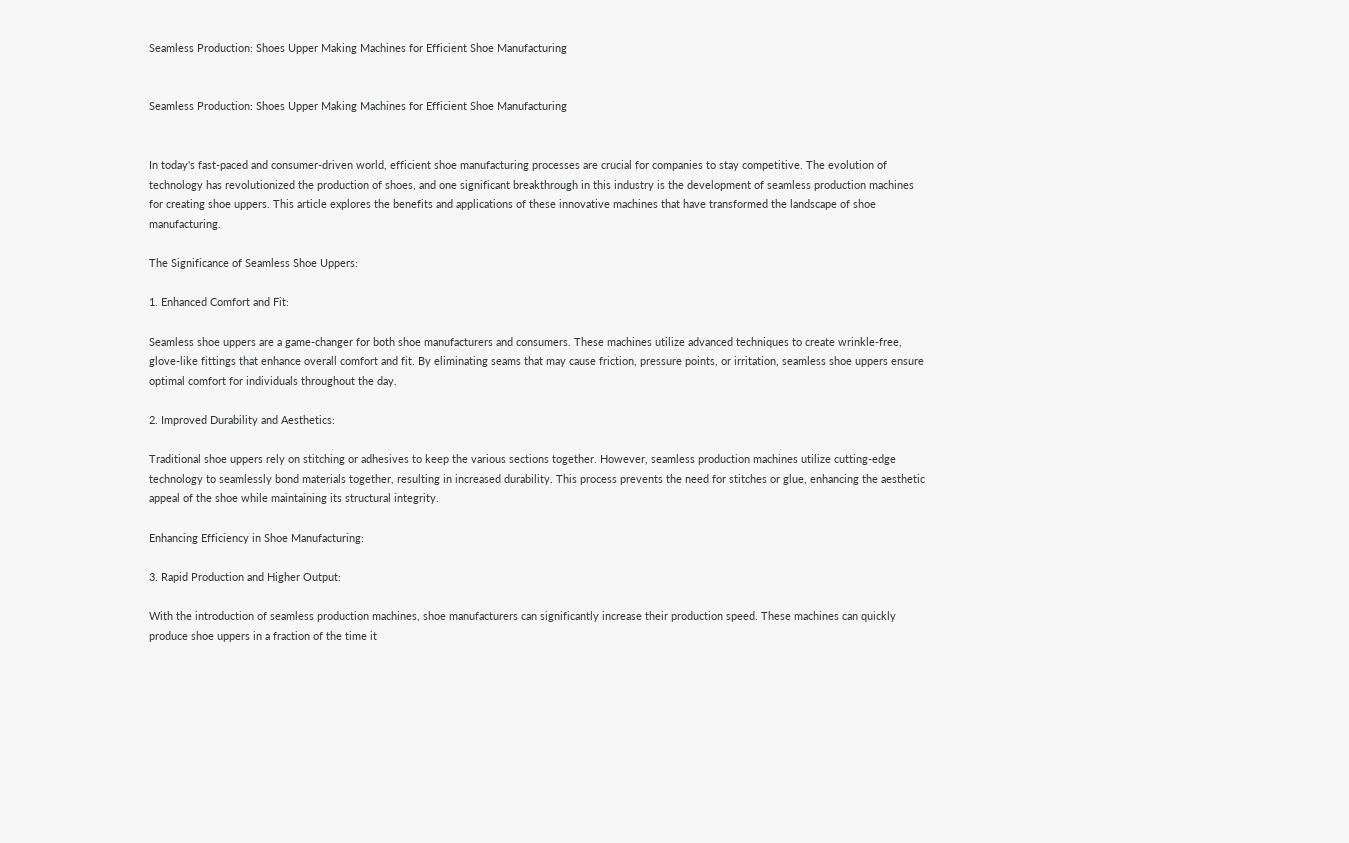Seamless Production: Shoes Upper Making Machines for Efficient Shoe Manufacturing


Seamless Production: Shoes Upper Making Machines for Efficient Shoe Manufacturing


In today's fast-paced and consumer-driven world, efficient shoe manufacturing processes are crucial for companies to stay competitive. The evolution of technology has revolutionized the production of shoes, and one significant breakthrough in this industry is the development of seamless production machines for creating shoe uppers. This article explores the benefits and applications of these innovative machines that have transformed the landscape of shoe manufacturing.

The Significance of Seamless Shoe Uppers:

1. Enhanced Comfort and Fit:

Seamless shoe uppers are a game-changer for both shoe manufacturers and consumers. These machines utilize advanced techniques to create wrinkle-free, glove-like fittings that enhance overall comfort and fit. By eliminating seams that may cause friction, pressure points, or irritation, seamless shoe uppers ensure optimal comfort for individuals throughout the day.

2. Improved Durability and Aesthetics:

Traditional shoe uppers rely on stitching or adhesives to keep the various sections together. However, seamless production machines utilize cutting-edge technology to seamlessly bond materials together, resulting in increased durability. This process prevents the need for stitches or glue, enhancing the aesthetic appeal of the shoe while maintaining its structural integrity.

Enhancing Efficiency in Shoe Manufacturing:

3. Rapid Production and Higher Output:

With the introduction of seamless production machines, shoe manufacturers can significantly increase their production speed. These machines can quickly produce shoe uppers in a fraction of the time it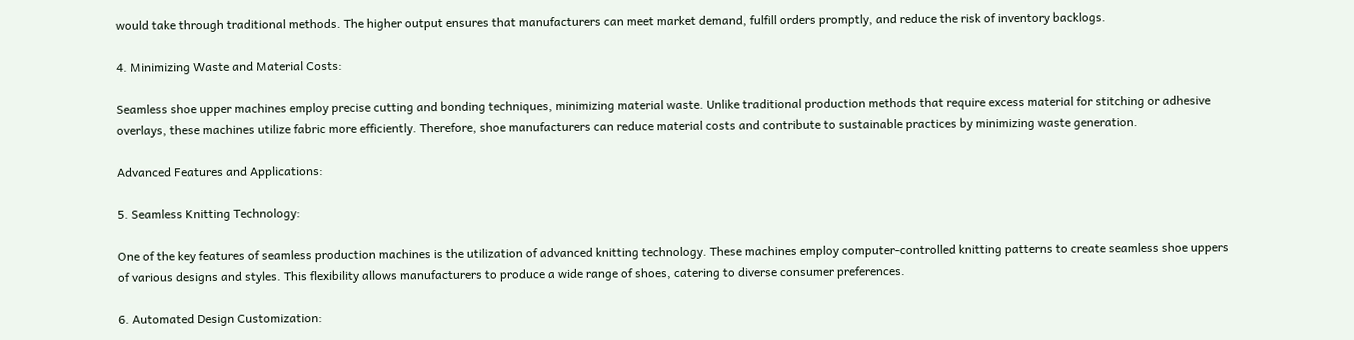would take through traditional methods. The higher output ensures that manufacturers can meet market demand, fulfill orders promptly, and reduce the risk of inventory backlogs.

4. Minimizing Waste and Material Costs:

Seamless shoe upper machines employ precise cutting and bonding techniques, minimizing material waste. Unlike traditional production methods that require excess material for stitching or adhesive overlays, these machines utilize fabric more efficiently. Therefore, shoe manufacturers can reduce material costs and contribute to sustainable practices by minimizing waste generation.

Advanced Features and Applications:

5. Seamless Knitting Technology:

One of the key features of seamless production machines is the utilization of advanced knitting technology. These machines employ computer-controlled knitting patterns to create seamless shoe uppers of various designs and styles. This flexibility allows manufacturers to produce a wide range of shoes, catering to diverse consumer preferences.

6. Automated Design Customization: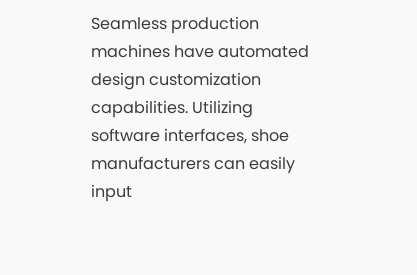Seamless production machines have automated design customization capabilities. Utilizing software interfaces, shoe manufacturers can easily input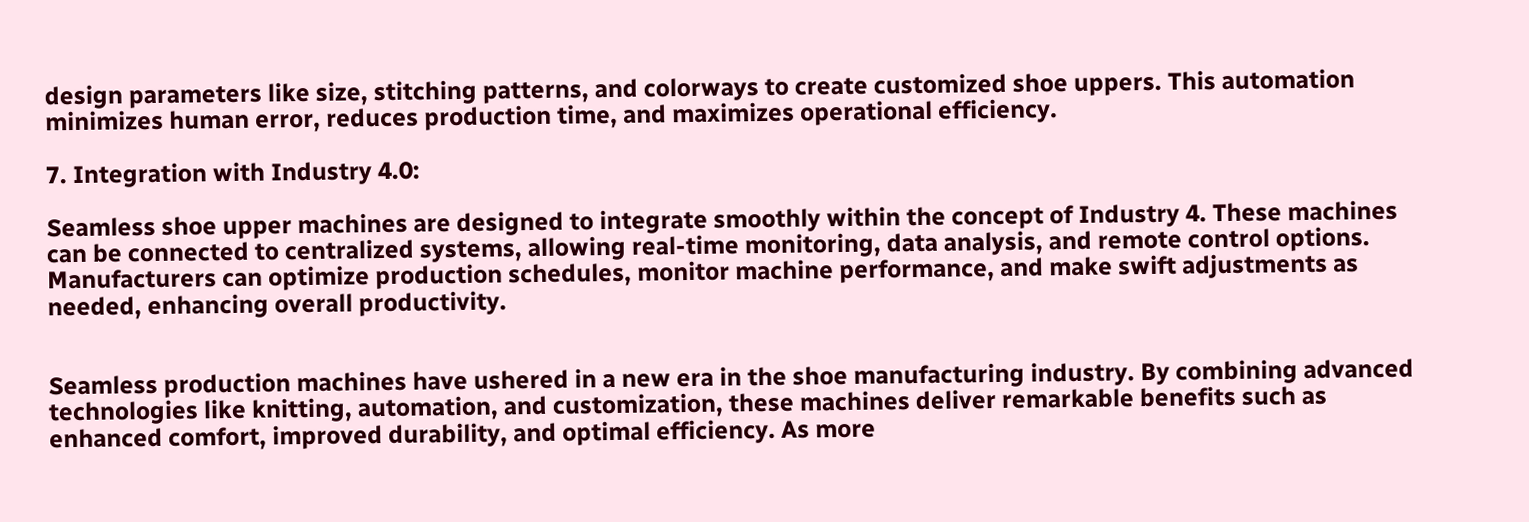design parameters like size, stitching patterns, and colorways to create customized shoe uppers. This automation minimizes human error, reduces production time, and maximizes operational efficiency.

7. Integration with Industry 4.0:

Seamless shoe upper machines are designed to integrate smoothly within the concept of Industry 4. These machines can be connected to centralized systems, allowing real-time monitoring, data analysis, and remote control options. Manufacturers can optimize production schedules, monitor machine performance, and make swift adjustments as needed, enhancing overall productivity.


Seamless production machines have ushered in a new era in the shoe manufacturing industry. By combining advanced technologies like knitting, automation, and customization, these machines deliver remarkable benefits such as enhanced comfort, improved durability, and optimal efficiency. As more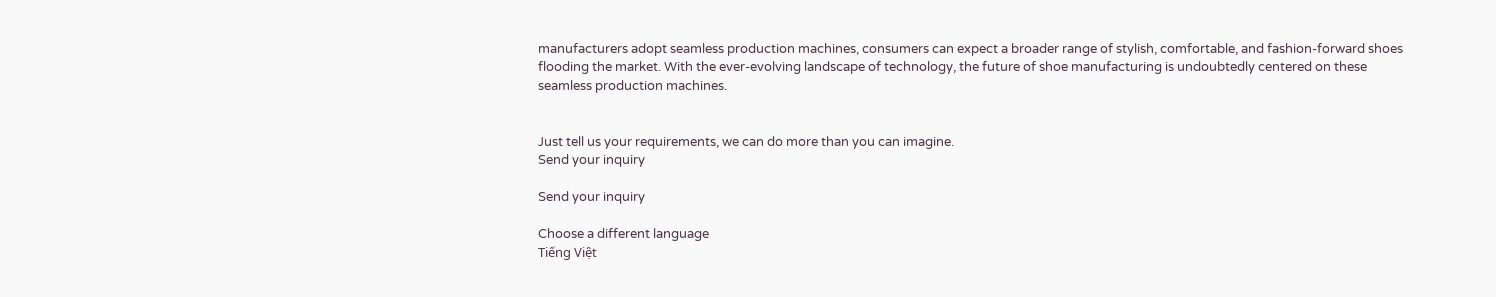manufacturers adopt seamless production machines, consumers can expect a broader range of stylish, comfortable, and fashion-forward shoes flooding the market. With the ever-evolving landscape of technology, the future of shoe manufacturing is undoubtedly centered on these seamless production machines.


Just tell us your requirements, we can do more than you can imagine.
Send your inquiry

Send your inquiry

Choose a different language
Tiếng Việt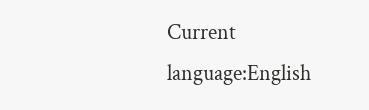Current language:English